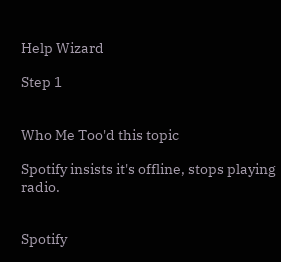Help Wizard

Step 1


Who Me Too'd this topic

Spotify insists it's offline, stops playing radio.


Spotify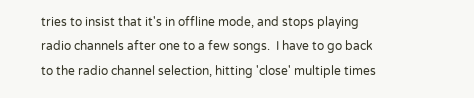tries to insist that it's in offline mode, and stops playing radio channels after one to a few songs.  I have to go back to the radio channel selection, hitting 'close' multiple times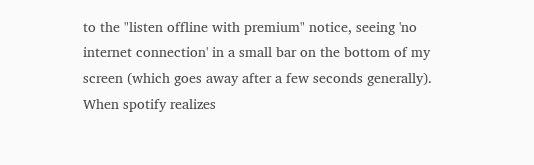to the "listen offline with premium" notice, seeing 'no internet connection' in a small bar on the bottom of my screen (which goes away after a few seconds generally).  When spotify realizes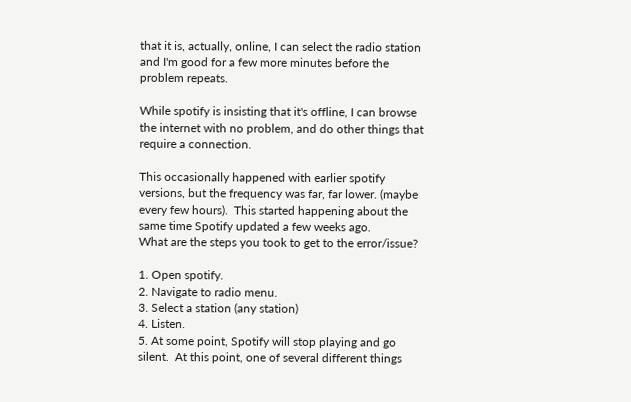that it is, actually, online, I can select the radio station and I'm good for a few more minutes before the problem repeats.

While spotify is insisting that it's offline, I can browse the internet with no problem, and do other things that require a connection.

This occasionally happened with earlier spotify versions, but the frequency was far, far lower. (maybe every few hours).  This started happening about the same time Spotify updated a few weeks ago.
What are the steps you took to get to the error/issue?

1. Open spotify.
2. Navigate to radio menu.
3. Select a station (any station)
4. Listen.
5. At some point, Spotify will stop playing and go silent.  At this point, one of several different things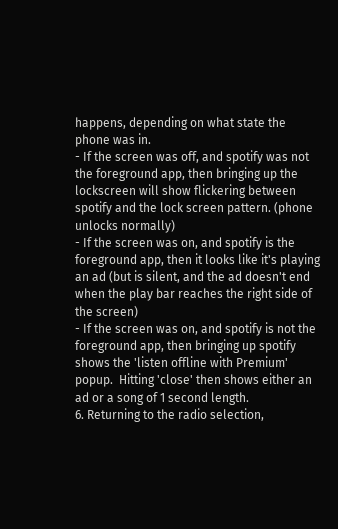happens, depending on what state the phone was in.
- If the screen was off, and spotify was not the foreground app, then bringing up the lockscreen will show flickering between spotify and the lock screen pattern. (phone unlocks normally)
- If the screen was on, and spotify is the foreground app, then it looks like it's playing an ad (but is silent, and the ad doesn't end when the play bar reaches the right side of the screen)
- If the screen was on, and spotify is not the foreground app, then bringing up spotify shows the 'listen offline with Premium' popup.  Hitting 'close' then shows either an ad or a song of 1 second length.
6. Returning to the radio selection,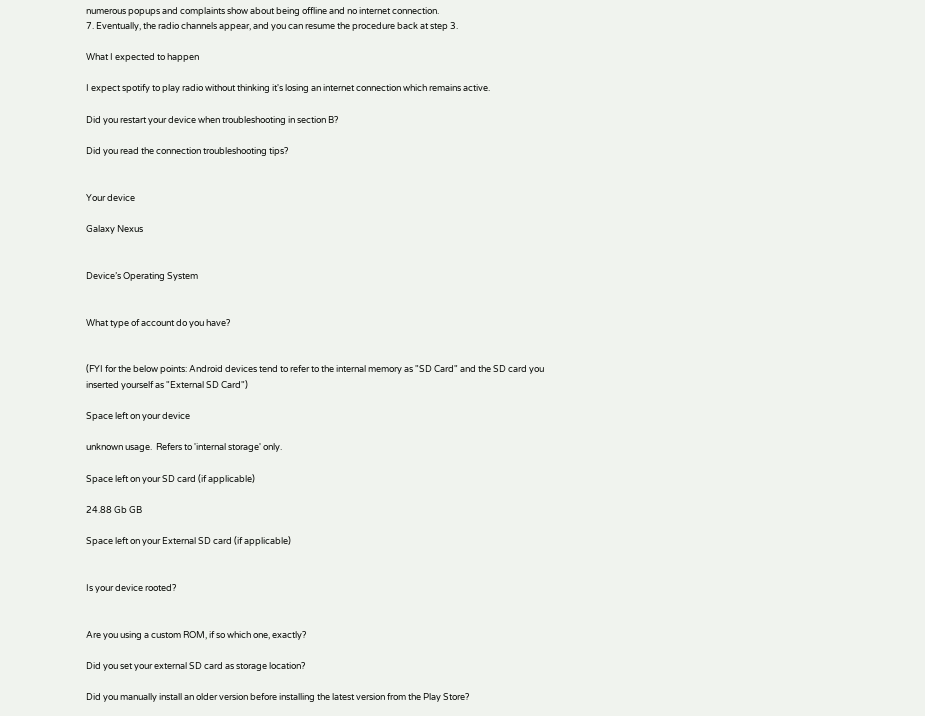numerous popups and complaints show about being offline and no internet connection.
7. Eventually, the radio channels appear, and you can resume the procedure back at step 3.

What I expected to happen

I expect spotify to play radio without thinking it's losing an internet connection which remains active.

Did you restart your device when troubleshooting in section B?

Did you read the connection troubleshooting tips?


Your device

Galaxy Nexus


Device’s Operating System


What type of account do you have?


(FYI for the below points: Android devices tend to refer to the internal memory as "SD Card" and the SD card you inserted yourself as "External SD Card")

Space left on your device

unknown usage.  Refers to 'internal storage' only.

Space left on your SD card (if applicable)

24.88 Gb GB

Space left on your External SD card (if applicable)


Is your device rooted?


Are you using a custom ROM, if so which one, exactly?

Did you set your external SD card as storage location?

Did you manually install an older version before installing the latest version from the Play Store?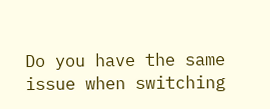Do you have the same issue when switching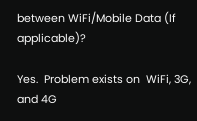between WiFi/Mobile Data (If applicable)?

Yes.  Problem exists on  WiFi, 3G, and 4G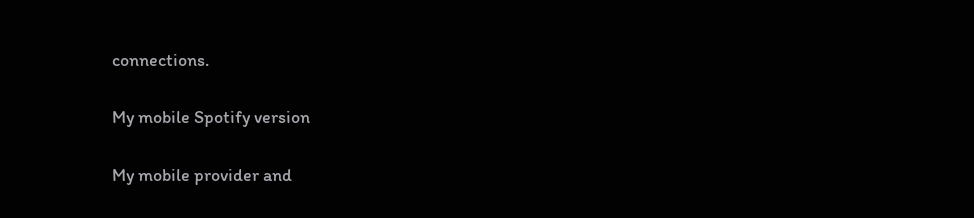connections.

My mobile Spotify version

My mobile provider and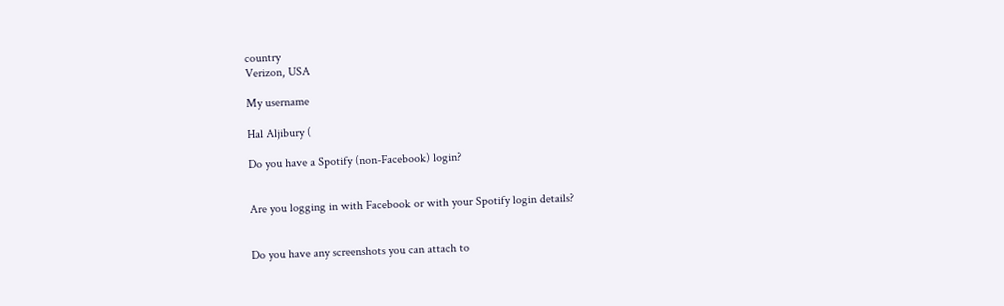country
Verizon, USA

My username

Hal Aljibury (

Do you have a Spotify (non-Facebook) login?


Are you logging in with Facebook or with your Spotify login details?


Do you have any screenshots you can attach to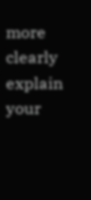more clearly explain your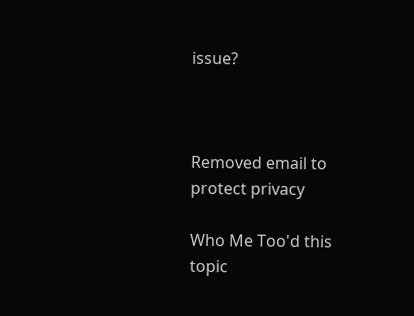issue?



Removed email to protect privacy

Who Me Too'd this topic